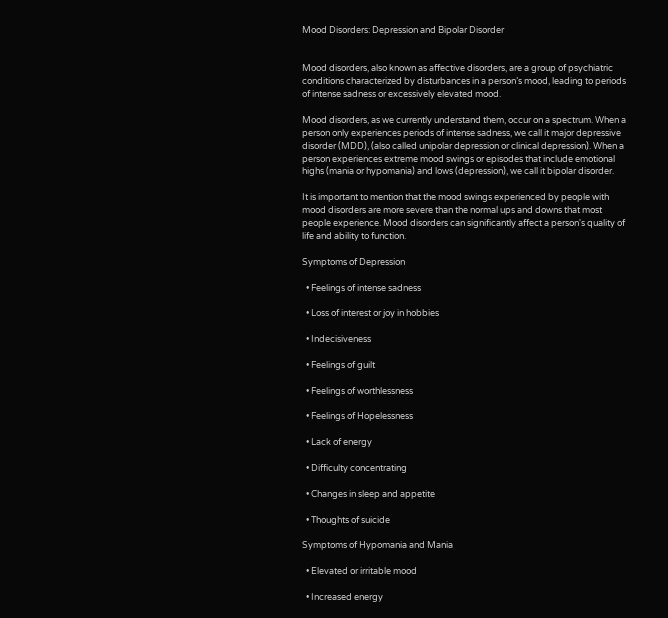Mood Disorders: Depression and Bipolar Disorder


Mood disorders, also known as affective disorders, are a group of psychiatric conditions characterized by disturbances in a person’s mood, leading to periods of intense sadness or excessively elevated mood.

Mood disorders, as we currently understand them, occur on a spectrum. When a person only experiences periods of intense sadness, we call it major depressive disorder (MDD), (also called unipolar depression or clinical depression). When a person experiences extreme mood swings or episodes that include emotional highs (mania or hypomania) and lows (depression), we call it bipolar disorder.

It is important to mention that the mood swings experienced by people with mood disorders are more severe than the normal ups and downs that most people experience. Mood disorders can significantly affect a person's quality of life and ability to function.

Symptoms of Depression

  • Feelings of intense sadness

  • Loss of interest or joy in hobbies

  • Indecisiveness

  • Feelings of guilt

  • Feelings of worthlessness

  • Feelings of Hopelessness

  • Lack of energy

  • Difficulty concentrating

  • Changes in sleep and appetite

  • Thoughts of suicide

Symptoms of Hypomania and Mania

  • Elevated or irritable mood

  • Increased energy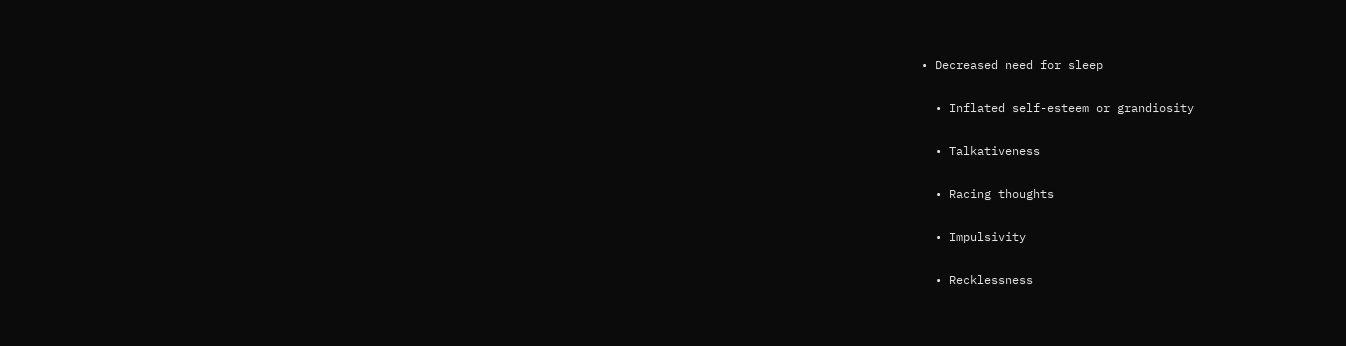• Decreased need for sleep

  • Inflated self-esteem or grandiosity

  • Talkativeness

  • Racing thoughts

  • Impulsivity

  • Recklessness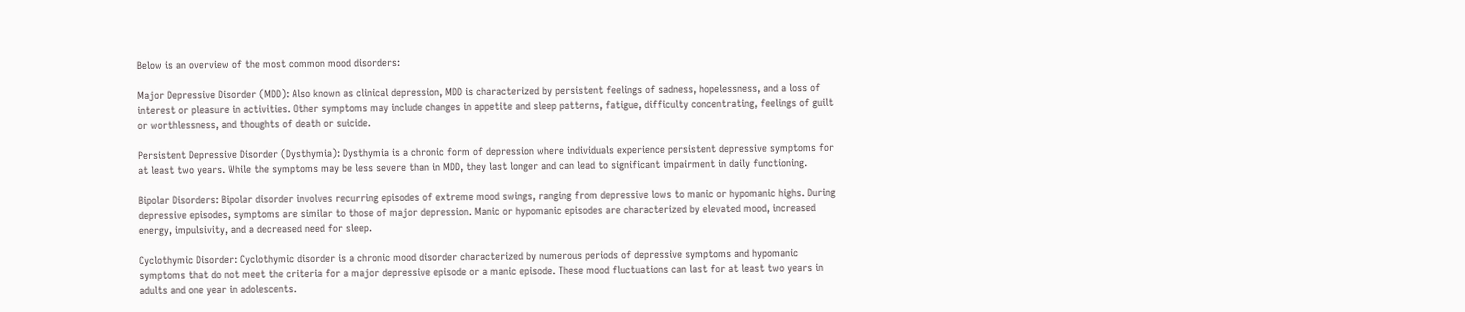Below is an overview of the most common mood disorders:

Major Depressive Disorder (MDD): Also known as clinical depression, MDD is characterized by persistent feelings of sadness, hopelessness, and a loss of interest or pleasure in activities. Other symptoms may include changes in appetite and sleep patterns, fatigue, difficulty concentrating, feelings of guilt or worthlessness, and thoughts of death or suicide.

Persistent Depressive Disorder (Dysthymia): Dysthymia is a chronic form of depression where individuals experience persistent depressive symptoms for at least two years. While the symptoms may be less severe than in MDD, they last longer and can lead to significant impairment in daily functioning.

Bipolar Disorders: Bipolar disorder involves recurring episodes of extreme mood swings, ranging from depressive lows to manic or hypomanic highs. During depressive episodes, symptoms are similar to those of major depression. Manic or hypomanic episodes are characterized by elevated mood, increased energy, impulsivity, and a decreased need for sleep.

Cyclothymic Disorder: Cyclothymic disorder is a chronic mood disorder characterized by numerous periods of depressive symptoms and hypomanic symptoms that do not meet the criteria for a major depressive episode or a manic episode. These mood fluctuations can last for at least two years in adults and one year in adolescents.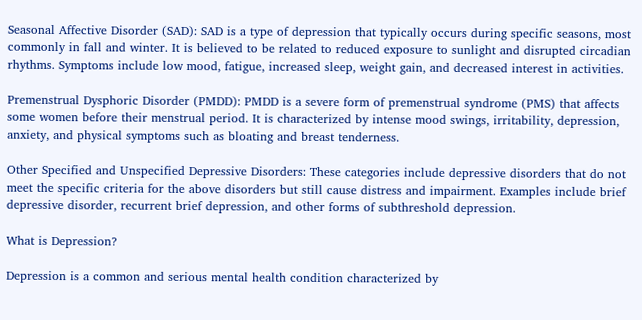Seasonal Affective Disorder (SAD): SAD is a type of depression that typically occurs during specific seasons, most commonly in fall and winter. It is believed to be related to reduced exposure to sunlight and disrupted circadian rhythms. Symptoms include low mood, fatigue, increased sleep, weight gain, and decreased interest in activities.

Premenstrual Dysphoric Disorder (PMDD): PMDD is a severe form of premenstrual syndrome (PMS) that affects some women before their menstrual period. It is characterized by intense mood swings, irritability, depression, anxiety, and physical symptoms such as bloating and breast tenderness.

Other Specified and Unspecified Depressive Disorders: These categories include depressive disorders that do not meet the specific criteria for the above disorders but still cause distress and impairment. Examples include brief depressive disorder, recurrent brief depression, and other forms of subthreshold depression.

What is Depression?

Depression is a common and serious mental health condition characterized by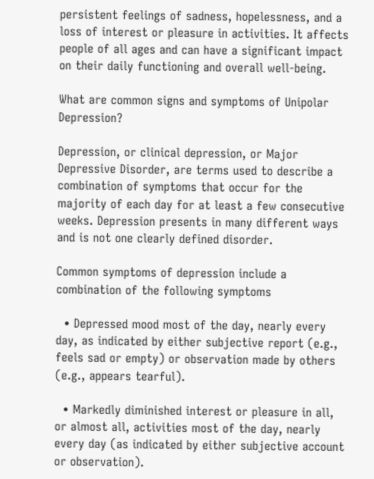persistent feelings of sadness, hopelessness, and a loss of interest or pleasure in activities. It affects people of all ages and can have a significant impact on their daily functioning and overall well-being.

What are common signs and symptoms of Unipolar Depression?

Depression, or clinical depression, or Major Depressive Disorder, are terms used to describe a combination of symptoms that occur for the majority of each day for at least a few consecutive weeks. Depression presents in many different ways and is not one clearly defined disorder.

Common symptoms of depression include a combination of the following symptoms

  • Depressed mood most of the day, nearly every day, as indicated by either subjective report (e.g., feels sad or empty) or observation made by others (e.g., appears tearful).

  • Markedly diminished interest or pleasure in all, or almost all, activities most of the day, nearly every day (as indicated by either subjective account or observation).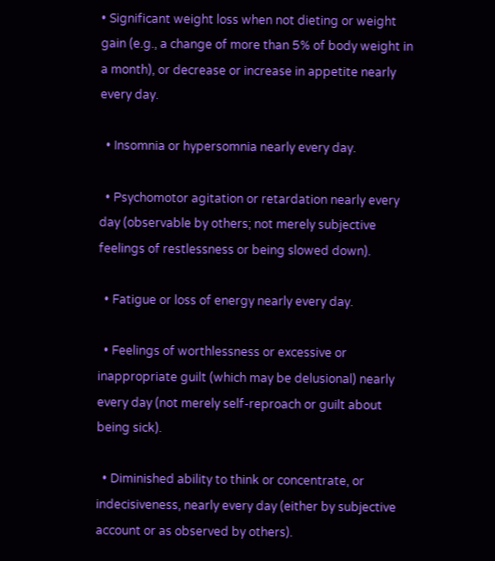• Significant weight loss when not dieting or weight gain (e.g., a change of more than 5% of body weight in a month), or decrease or increase in appetite nearly every day.

  • Insomnia or hypersomnia nearly every day.

  • Psychomotor agitation or retardation nearly every day (observable by others; not merely subjective feelings of restlessness or being slowed down).

  • Fatigue or loss of energy nearly every day.

  • Feelings of worthlessness or excessive or inappropriate guilt (which may be delusional) nearly every day (not merely self-reproach or guilt about being sick).

  • Diminished ability to think or concentrate, or indecisiveness, nearly every day (either by subjective account or as observed by others).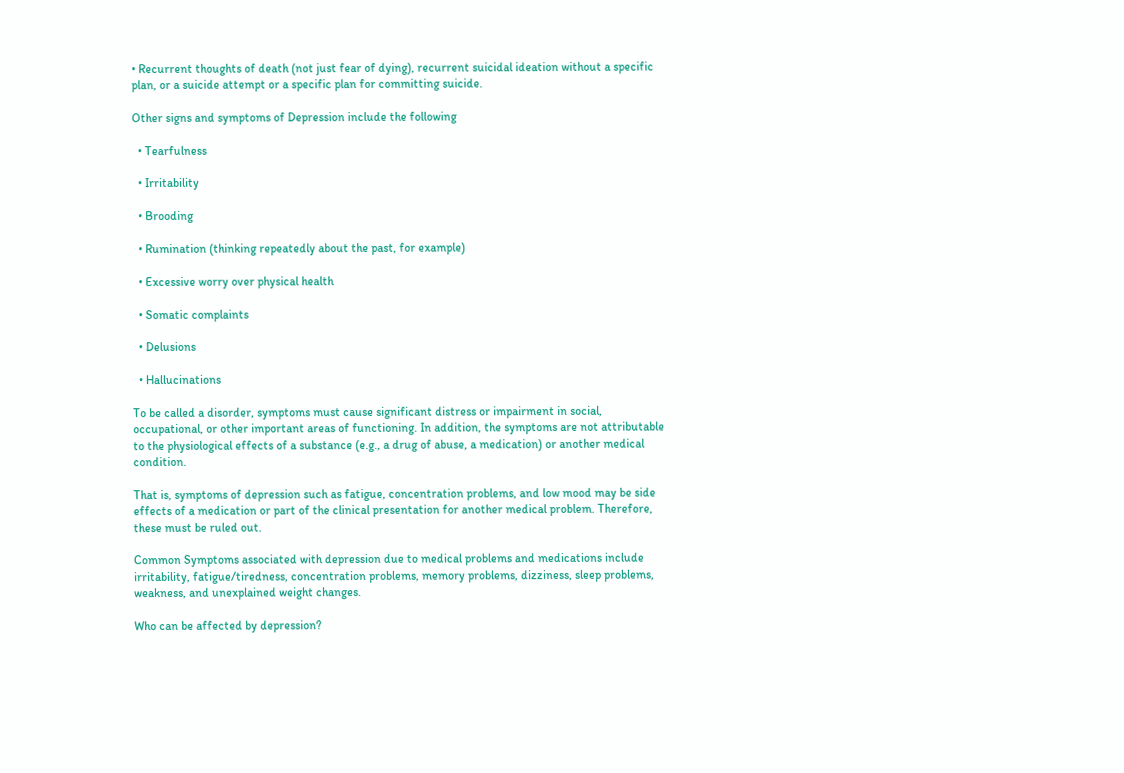• Recurrent thoughts of death (not just fear of dying), recurrent suicidal ideation without a specific plan, or a suicide attempt or a specific plan for committing suicide.

Other signs and symptoms of Depression include the following

  • Tearfulness

  • Irritability

  • Brooding

  • Rumination (thinking repeatedly about the past, for example)

  • Excessive worry over physical health

  • Somatic complaints

  • Delusions

  • Hallucinations

To be called a disorder, symptoms must cause significant distress or impairment in social, occupational, or other important areas of functioning. In addition, the symptoms are not attributable to the physiological effects of a substance (e.g., a drug of abuse, a medication) or another medical condition.

That is, symptoms of depression such as fatigue, concentration problems, and low mood may be side effects of a medication or part of the clinical presentation for another medical problem. Therefore, these must be ruled out.

Common Symptoms associated with depression due to medical problems and medications include irritability, fatigue/tiredness, concentration problems, memory problems, dizziness, sleep problems, weakness, and unexplained weight changes.

Who can be affected by depression?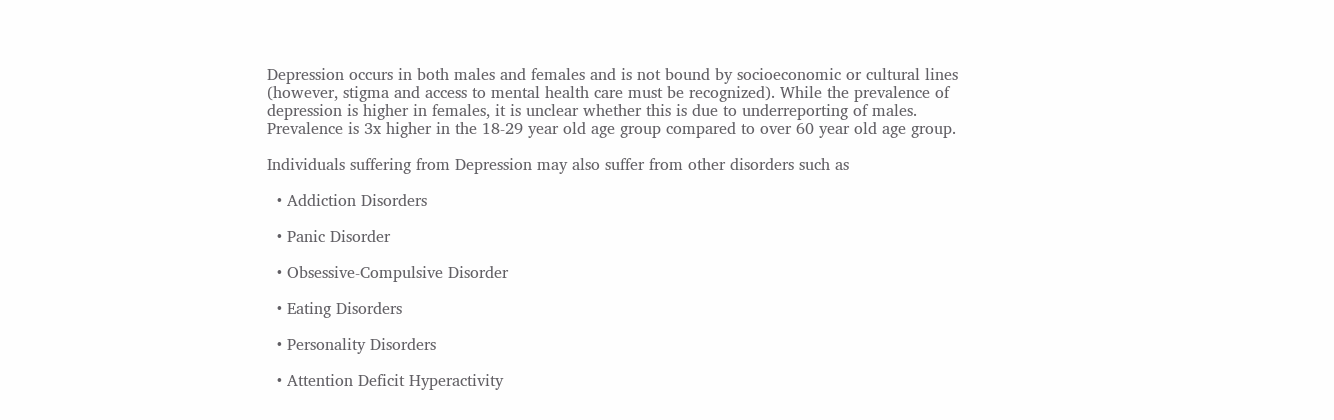Depression occurs in both males and females and is not bound by socioeconomic or cultural lines (however, stigma and access to mental health care must be recognized). While the prevalence of depression is higher in females, it is unclear whether this is due to underreporting of males. Prevalence is 3x higher in the 18-29 year old age group compared to over 60 year old age group.

Individuals suffering from Depression may also suffer from other disorders such as

  • Addiction Disorders

  • Panic Disorder

  • Obsessive-Compulsive Disorder

  • Eating Disorders

  • Personality Disorders

  • Attention Deficit Hyperactivity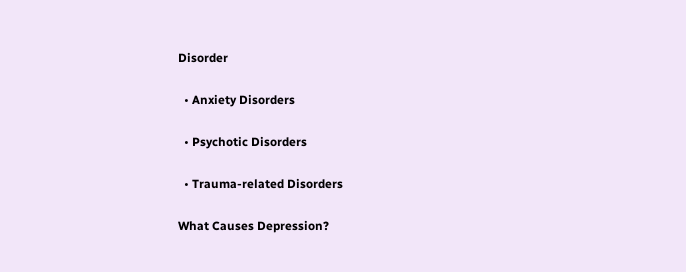Disorder

  • Anxiety Disorders

  • Psychotic Disorders

  • Trauma-related Disorders

What Causes Depression?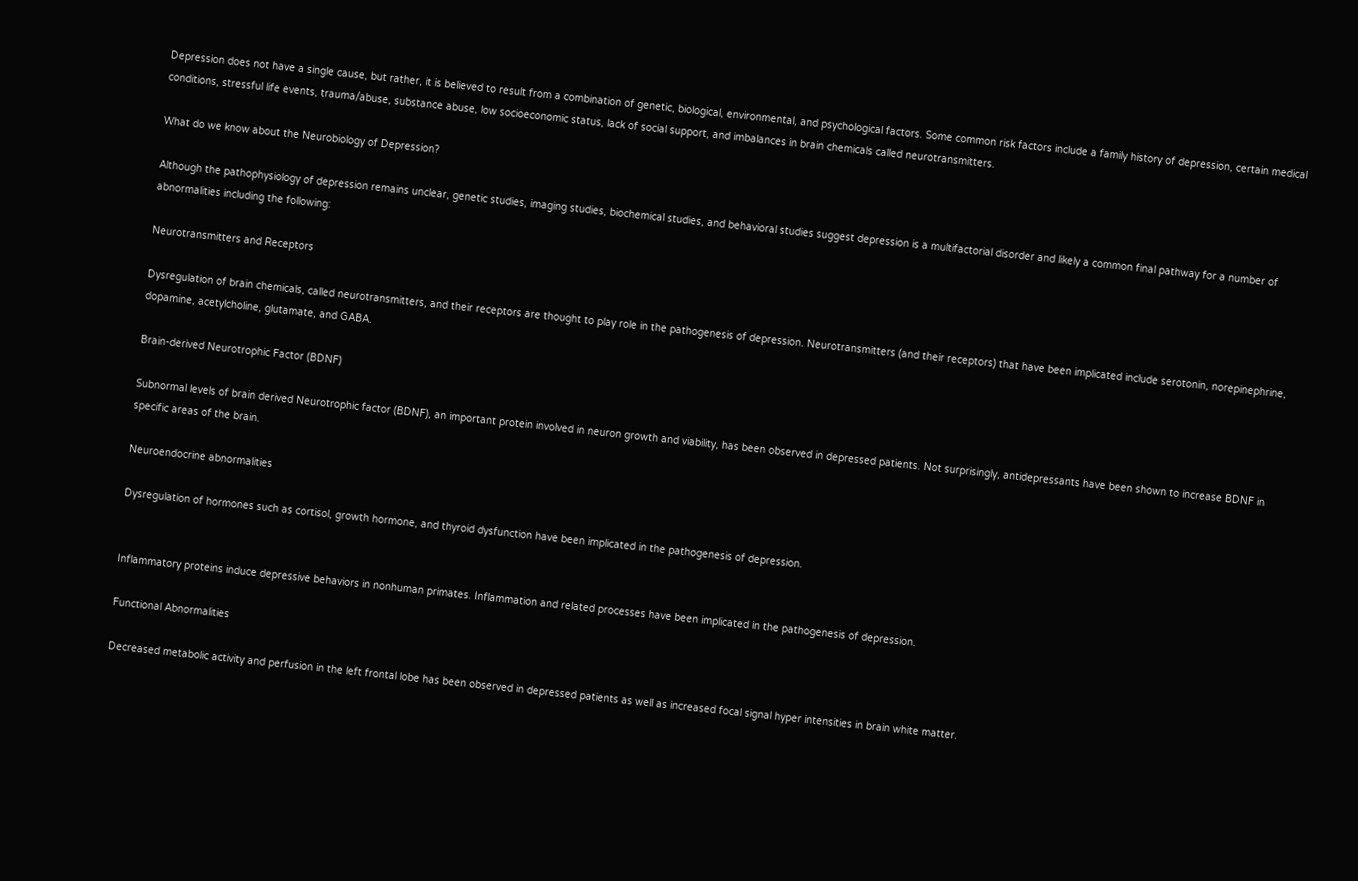Depression does not have a single cause, but rather, it is believed to result from a combination of genetic, biological, environmental, and psychological factors. Some common risk factors include a family history of depression, certain medical conditions, stressful life events, trauma/abuse, substance abuse, low socioeconomic status, lack of social support, and imbalances in brain chemicals called neurotransmitters.

What do we know about the Neurobiology of Depression?

Although the pathophysiology of depression remains unclear, genetic studies, imaging studies, biochemical studies, and behavioral studies suggest depression is a multifactorial disorder and likely a common final pathway for a number of abnormalities including the following:

Neurotransmitters and Receptors

Dysregulation of brain chemicals, called neurotransmitters, and their receptors are thought to play role in the pathogenesis of depression. Neurotransmitters (and their receptors) that have been implicated include serotonin, norepinephrine, dopamine, acetylcholine, glutamate, and GABA.

Brain-derived Neurotrophic Factor (BDNF)

Subnormal levels of brain derived Neurotrophic factor (BDNF), an important protein involved in neuron growth and viability, has been observed in depressed patients. Not surprisingly, antidepressants have been shown to increase BDNF in specific areas of the brain.

Neuroendocrine abnormalities

Dysregulation of hormones such as cortisol, growth hormone, and thyroid dysfunction have been implicated in the pathogenesis of depression.


Inflammatory proteins induce depressive behaviors in nonhuman primates. Inflammation and related processes have been implicated in the pathogenesis of depression.

Functional Abnormalities

Decreased metabolic activity and perfusion in the left frontal lobe has been observed in depressed patients as well as increased focal signal hyper intensities in brain white matter.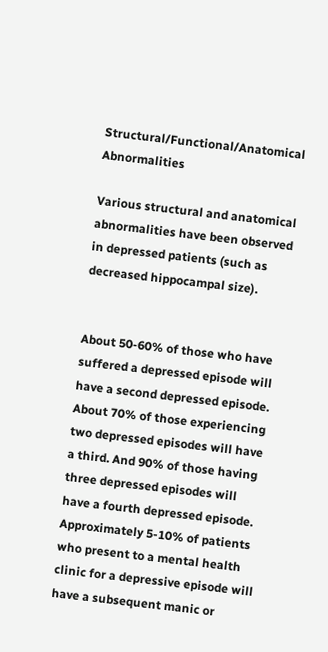Structural/Functional/Anatomical Abnormalities

Various structural and anatomical abnormalities have been observed in depressed patients (such as decreased hippocampal size).


About 50-60% of those who have suffered a depressed episode will have a second depressed episode. About 70% of those experiencing two depressed episodes will have a third. And 90% of those having three depressed episodes will have a fourth depressed episode. Approximately 5-10% of patients who present to a mental health clinic for a depressive episode will have a subsequent manic or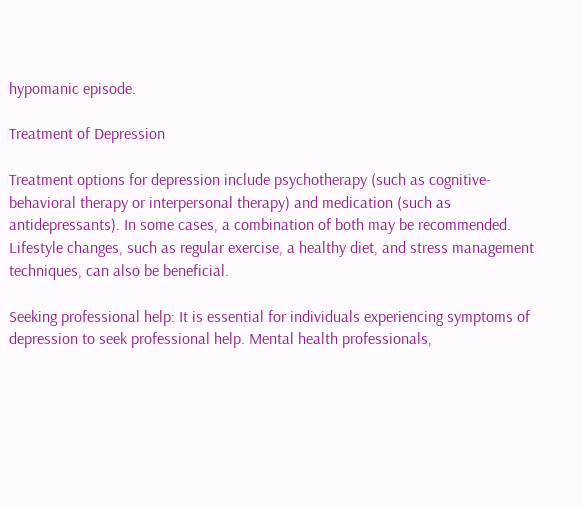hypomanic episode.

Treatment of Depression

Treatment options for depression include psychotherapy (such as cognitive-behavioral therapy or interpersonal therapy) and medication (such as antidepressants). In some cases, a combination of both may be recommended. Lifestyle changes, such as regular exercise, a healthy diet, and stress management techniques, can also be beneficial.

Seeking professional help: It is essential for individuals experiencing symptoms of depression to seek professional help. Mental health professionals,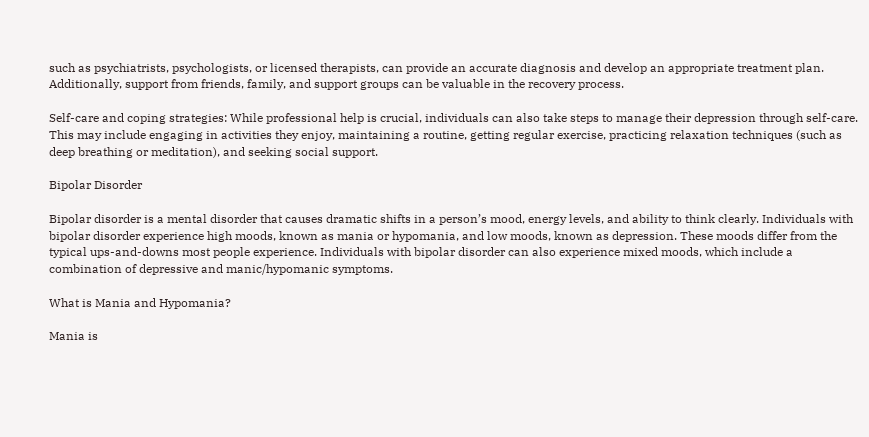such as psychiatrists, psychologists, or licensed therapists, can provide an accurate diagnosis and develop an appropriate treatment plan. Additionally, support from friends, family, and support groups can be valuable in the recovery process.

Self-care and coping strategies: While professional help is crucial, individuals can also take steps to manage their depression through self-care. This may include engaging in activities they enjoy, maintaining a routine, getting regular exercise, practicing relaxation techniques (such as deep breathing or meditation), and seeking social support.

Bipolar Disorder

Bipolar disorder is a mental disorder that causes dramatic shifts in a person’s mood, energy levels, and ability to think clearly. Individuals with bipolar disorder experience high moods, known as mania or hypomania, and low moods, known as depression. These moods differ from the typical ups-and-downs most people experience. Individuals with bipolar disorder can also experience mixed moods, which include a combination of depressive and manic/hypomanic symptoms.

What is Mania and Hypomania?

Mania is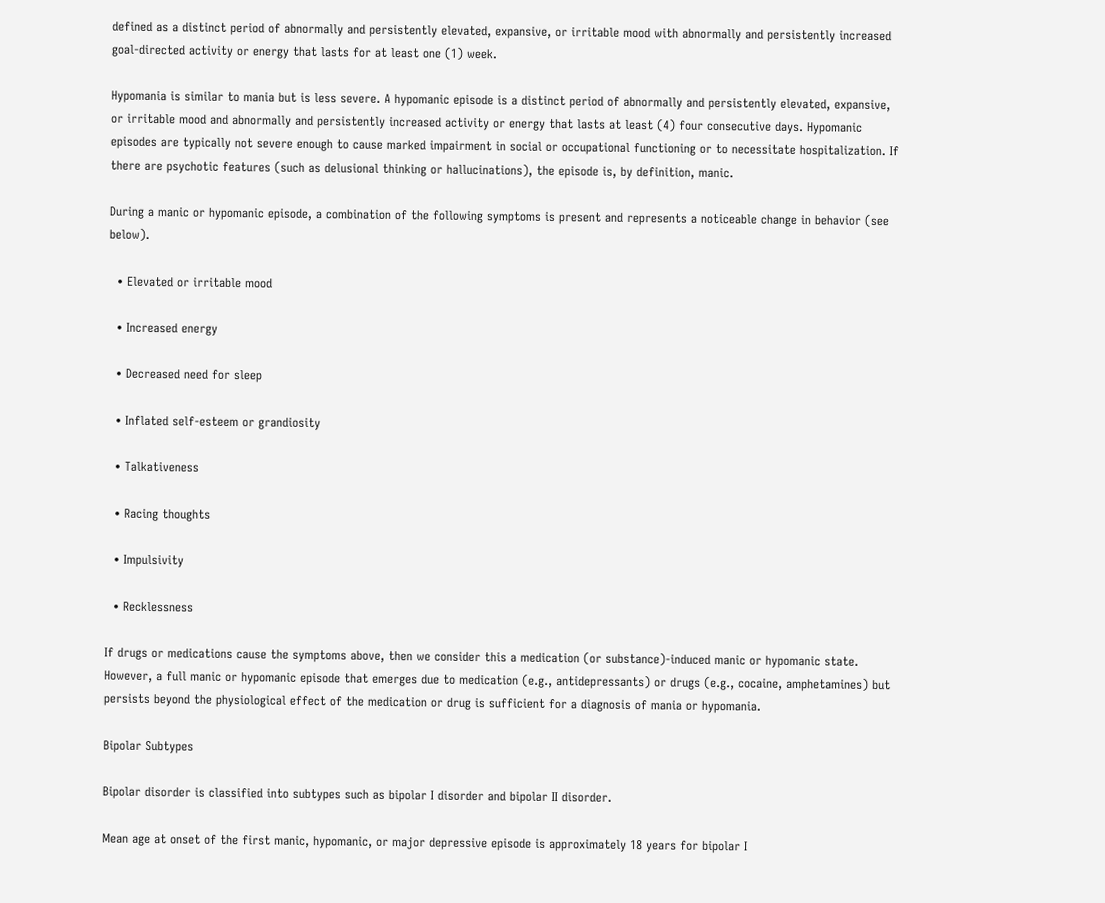defined as a distinct period of abnormally and persistently elevated, expansive, or irritable mood with abnormally and persistently increased goal-directed activity or energy that lasts for at least one (1) week.

Hypomania is similar to mania but is less severe. A hypomanic episode is a distinct period of abnormally and persistently elevated, expansive, or irritable mood and abnormally and persistently increased activity or energy that lasts at least (4) four consecutive days. Hypomanic episodes are typically not severe enough to cause marked impairment in social or occupational functioning or to necessitate hospitalization. If there are psychotic features (such as delusional thinking or hallucinations), the episode is, by definition, manic.

During a manic or hypomanic episode, a combination of the following symptoms is present and represents a noticeable change in behavior (see below).

  • Elevated or irritable mood

  • Increased energy

  • Decreased need for sleep

  • Inflated self-esteem or grandiosity

  • Talkativeness

  • Racing thoughts

  • Impulsivity

  • Recklessness

If drugs or medications cause the symptoms above, then we consider this a medication (or substance)-induced manic or hypomanic state. However, a full manic or hypomanic episode that emerges due to medication (e.g., antidepressants) or drugs (e.g., cocaine, amphetamines) but persists beyond the physiological effect of the medication or drug is sufficient for a diagnosis of mania or hypomania.

Bipolar Subtypes

Bipolar disorder is classified into subtypes such as bipolar I disorder and bipolar II disorder.

Mean age at onset of the first manic, hypomanic, or major depressive episode is approximately 18 years for bipolar I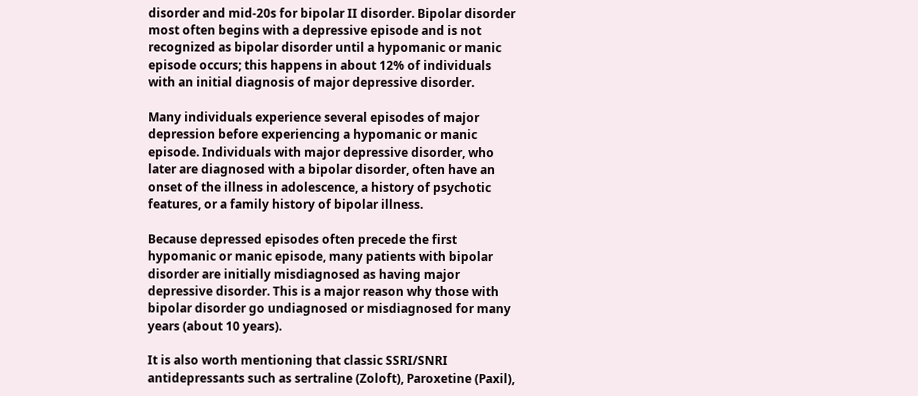disorder and mid-20s for bipolar II disorder. Bipolar disorder most often begins with a depressive episode and is not recognized as bipolar disorder until a hypomanic or manic episode occurs; this happens in about 12% of individuals with an initial diagnosis of major depressive disorder.

Many individuals experience several episodes of major depression before experiencing a hypomanic or manic episode. Individuals with major depressive disorder, who later are diagnosed with a bipolar disorder, often have an onset of the illness in adolescence, a history of psychotic features, or a family history of bipolar illness.

Because depressed episodes often precede the first hypomanic or manic episode, many patients with bipolar disorder are initially misdiagnosed as having major depressive disorder. This is a major reason why those with bipolar disorder go undiagnosed or misdiagnosed for many years (about 10 years).

It is also worth mentioning that classic SSRI/SNRI antidepressants such as sertraline (Zoloft), Paroxetine (Paxil),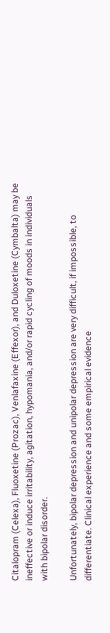Citalopram (Celexa), Fluoxetine (Prozac), Venlafaxine (Effexor), and Duloxetine (Cymbalta) may be ineffective or induce irritability, agitation, hypomania, and/or rapid cycling of moods in individuals with bipolar disorder.

Unfortunately, bipolar depression and unipolar depression are very difficult, if impossible, to differentiate. Clinical experience and some empirical evidence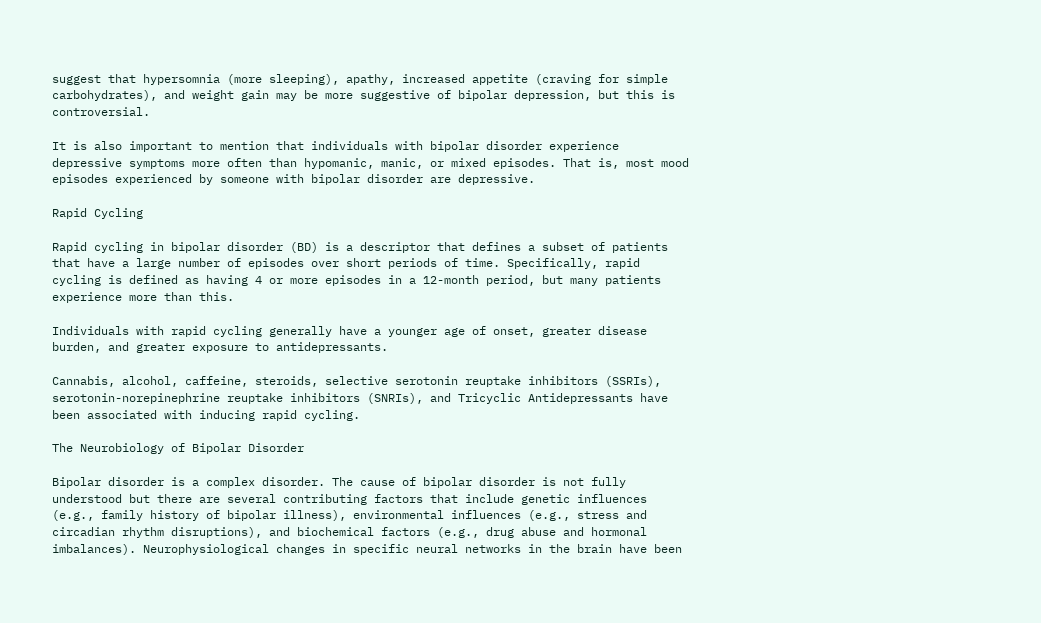suggest that hypersomnia (more sleeping), apathy, increased appetite (craving for simple carbohydrates), and weight gain may be more suggestive of bipolar depression, but this is controversial.

It is also important to mention that individuals with bipolar disorder experience depressive symptoms more often than hypomanic, manic, or mixed episodes. That is, most mood episodes experienced by someone with bipolar disorder are depressive.

Rapid Cycling

Rapid cycling in bipolar disorder (BD) is a descriptor that defines a subset of patients that have a large number of episodes over short periods of time. Specifically, rapid cycling is defined as having 4 or more episodes in a 12-month period, but many patients experience more than this.

Individuals with rapid cycling generally have a younger age of onset, greater disease burden, and greater exposure to antidepressants.

Cannabis, alcohol, caffeine, steroids, selective serotonin reuptake inhibitors (SSRIs), serotonin-norepinephrine reuptake inhibitors (SNRIs), and Tricyclic Antidepressants have been associated with inducing rapid cycling.

The Neurobiology of Bipolar Disorder

Bipolar disorder is a complex disorder. The cause of bipolar disorder is not fully understood but there are several contributing factors that include genetic influences (e.g., family history of bipolar illness), environmental influences (e.g., stress and circadian rhythm disruptions), and biochemical factors (e.g., drug abuse and hormonal imbalances). Neurophysiological changes in specific neural networks in the brain have been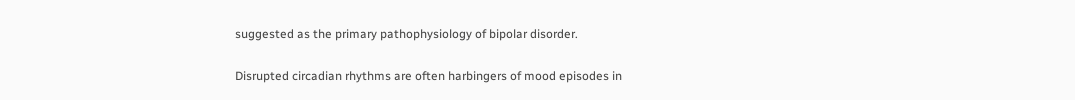suggested as the primary pathophysiology of bipolar disorder.

Disrupted circadian rhythms are often harbingers of mood episodes in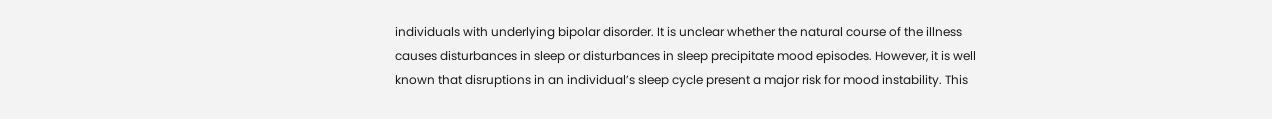individuals with underlying bipolar disorder. It is unclear whether the natural course of the illness causes disturbances in sleep or disturbances in sleep precipitate mood episodes. However, it is well known that disruptions in an individual’s sleep cycle present a major risk for mood instability. This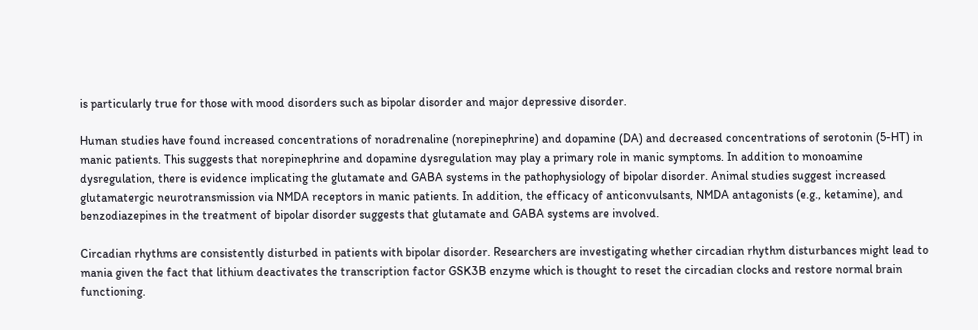is particularly true for those with mood disorders such as bipolar disorder and major depressive disorder.

Human studies have found increased concentrations of noradrenaline (norepinephrine) and dopamine (DA) and decreased concentrations of serotonin (5-HT) in manic patients. This suggests that norepinephrine and dopamine dysregulation may play a primary role in manic symptoms. In addition to monoamine dysregulation, there is evidence implicating the glutamate and GABA systems in the pathophysiology of bipolar disorder. Animal studies suggest increased glutamatergic neurotransmission via NMDA receptors in manic patients. In addition, the efficacy of anticonvulsants, NMDA antagonists (e.g., ketamine), and benzodiazepines in the treatment of bipolar disorder suggests that glutamate and GABA systems are involved.

Circadian rhythms are consistently disturbed in patients with bipolar disorder. Researchers are investigating whether circadian rhythm disturbances might lead to mania given the fact that lithium deactivates the transcription factor GSK3B enzyme which is thought to reset the circadian clocks and restore normal brain functioning.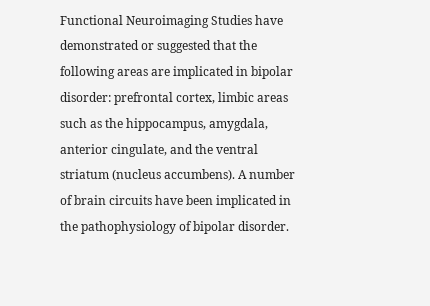Functional Neuroimaging Studies have demonstrated or suggested that the following areas are implicated in bipolar disorder: prefrontal cortex, limbic areas such as the hippocampus, amygdala, anterior cingulate, and the ventral striatum (nucleus accumbens). A number of brain circuits have been implicated in the pathophysiology of bipolar disorder.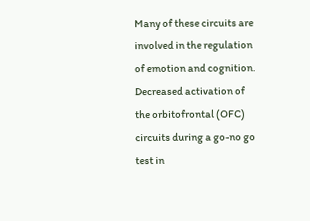Many of these circuits are involved in the regulation of emotion and cognition. Decreased activation of the orbitofrontal (OFC) circuits during a go-no go test in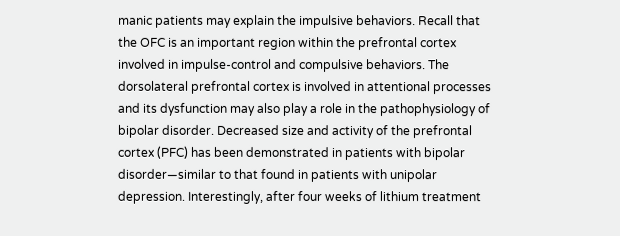manic patients may explain the impulsive behaviors. Recall that the OFC is an important region within the prefrontal cortex involved in impulse-control and compulsive behaviors. The dorsolateral prefrontal cortex is involved in attentional processes and its dysfunction may also play a role in the pathophysiology of bipolar disorder. Decreased size and activity of the prefrontal cortex (PFC) has been demonstrated in patients with bipolar disorder—similar to that found in patients with unipolar depression. Interestingly, after four weeks of lithium treatment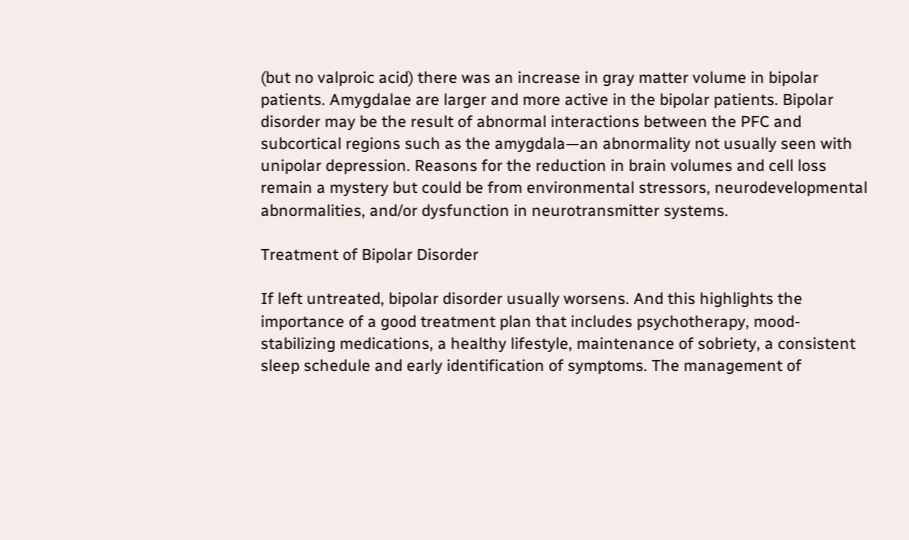(but no valproic acid) there was an increase in gray matter volume in bipolar patients. Amygdalae are larger and more active in the bipolar patients. Bipolar disorder may be the result of abnormal interactions between the PFC and subcortical regions such as the amygdala—an abnormality not usually seen with unipolar depression. Reasons for the reduction in brain volumes and cell loss remain a mystery but could be from environmental stressors, neurodevelopmental abnormalities, and/or dysfunction in neurotransmitter systems.

Treatment of Bipolar Disorder

If left untreated, bipolar disorder usually worsens. And this highlights the importance of a good treatment plan that includes psychotherapy, mood-stabilizing medications, a healthy lifestyle, maintenance of sobriety, a consistent sleep schedule and early identification of symptoms. The management of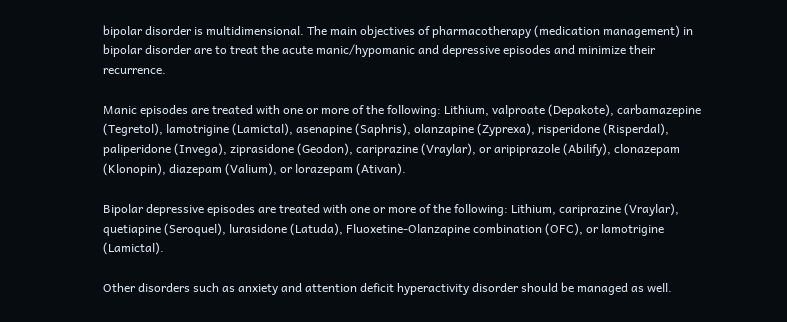bipolar disorder is multidimensional. The main objectives of pharmacotherapy (medication management) in bipolar disorder are to treat the acute manic/hypomanic and depressive episodes and minimize their recurrence.

Manic episodes are treated with one or more of the following: Lithium, valproate (Depakote), carbamazepine (Tegretol), lamotrigine (Lamictal), asenapine (Saphris), olanzapine (Zyprexa), risperidone (Risperdal), paliperidone (Invega), ziprasidone (Geodon), cariprazine (Vraylar), or aripiprazole (Abilify), clonazepam (Klonopin), diazepam (Valium), or lorazepam (Ativan).

Bipolar depressive episodes are treated with one or more of the following: Lithium, cariprazine (Vraylar), quetiapine (Seroquel), lurasidone (Latuda), Fluoxetine-Olanzapine combination (OFC), or lamotrigine (Lamictal).

Other disorders such as anxiety and attention deficit hyperactivity disorder should be managed as well.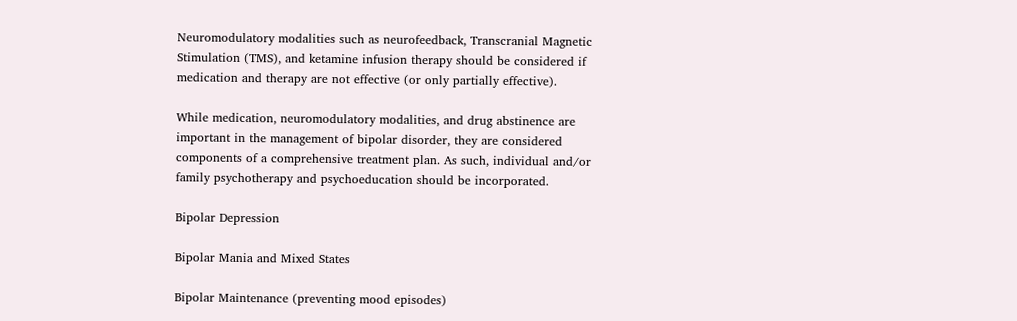Neuromodulatory modalities such as neurofeedback, Transcranial Magnetic Stimulation (TMS), and ketamine infusion therapy should be considered if medication and therapy are not effective (or only partially effective).

While medication, neuromodulatory modalities, and drug abstinence are important in the management of bipolar disorder, they are considered components of a comprehensive treatment plan. As such, individual and/or family psychotherapy and psychoeducation should be incorporated.

Bipolar Depression

Bipolar Mania and Mixed States

Bipolar Maintenance (preventing mood episodes)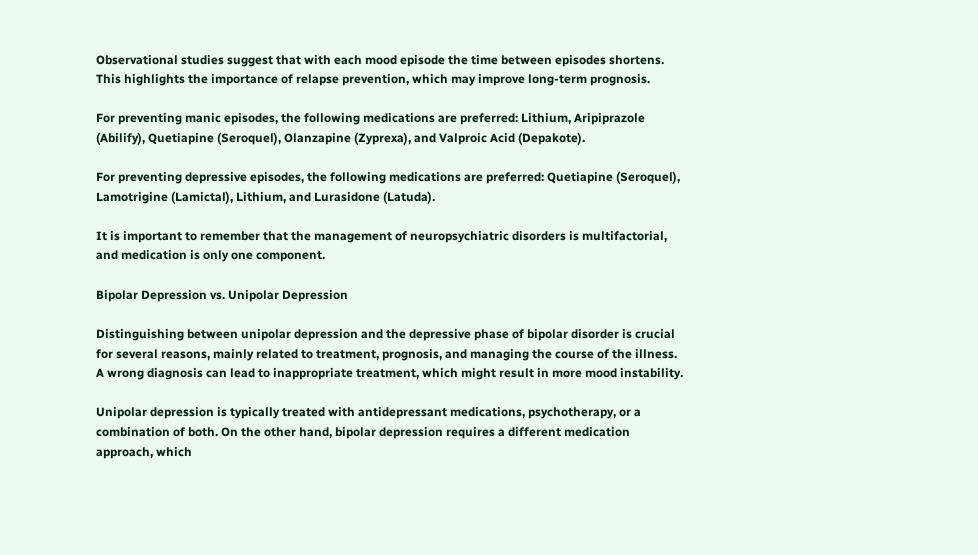Observational studies suggest that with each mood episode the time between episodes shortens. This highlights the importance of relapse prevention, which may improve long-term prognosis.

For preventing manic episodes, the following medications are preferred: Lithium, Aripiprazole (Abilify), Quetiapine (Seroquel), Olanzapine (Zyprexa), and Valproic Acid (Depakote).

For preventing depressive episodes, the following medications are preferred: Quetiapine (Seroquel), Lamotrigine (Lamictal), Lithium, and Lurasidone (Latuda).

It is important to remember that the management of neuropsychiatric disorders is multifactorial, and medication is only one component.

Bipolar Depression vs. Unipolar Depression

Distinguishing between unipolar depression and the depressive phase of bipolar disorder is crucial for several reasons, mainly related to treatment, prognosis, and managing the course of the illness. A wrong diagnosis can lead to inappropriate treatment, which might result in more mood instability.

Unipolar depression is typically treated with antidepressant medications, psychotherapy, or a combination of both. On the other hand, bipolar depression requires a different medication approach, which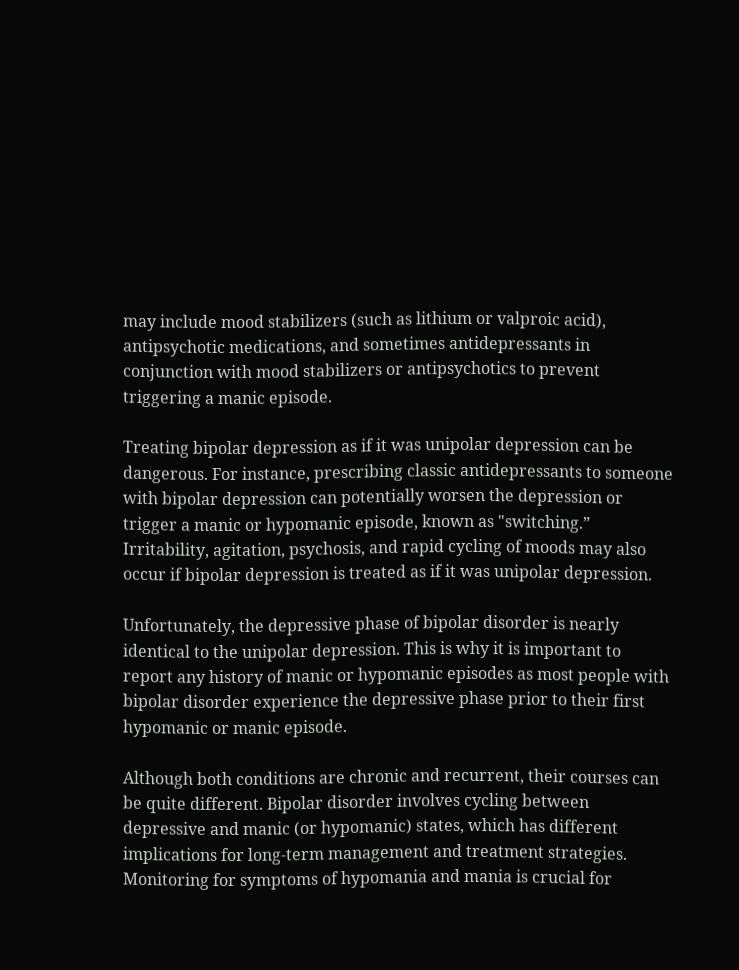may include mood stabilizers (such as lithium or valproic acid), antipsychotic medications, and sometimes antidepressants in conjunction with mood stabilizers or antipsychotics to prevent triggering a manic episode.

Treating bipolar depression as if it was unipolar depression can be dangerous. For instance, prescribing classic antidepressants to someone with bipolar depression can potentially worsen the depression or trigger a manic or hypomanic episode, known as "switching.” Irritability, agitation, psychosis, and rapid cycling of moods may also occur if bipolar depression is treated as if it was unipolar depression.

Unfortunately, the depressive phase of bipolar disorder is nearly identical to the unipolar depression. This is why it is important to report any history of manic or hypomanic episodes as most people with bipolar disorder experience the depressive phase prior to their first hypomanic or manic episode.

Although both conditions are chronic and recurrent, their courses can be quite different. Bipolar disorder involves cycling between depressive and manic (or hypomanic) states, which has different implications for long-term management and treatment strategies. Monitoring for symptoms of hypomania and mania is crucial for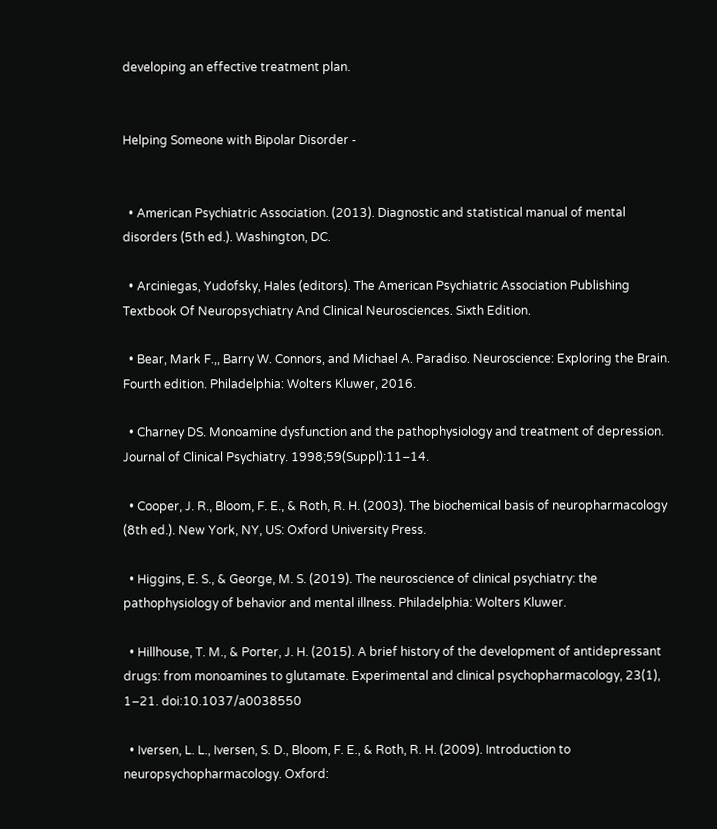developing an effective treatment plan.


Helping Someone with Bipolar Disorder -


  • American Psychiatric Association. (2013). Diagnostic and statistical manual of mental disorders (5th ed.). Washington, DC.

  • Arciniegas, Yudofsky, Hales (editors). The American Psychiatric Association Publishing Textbook Of Neuropsychiatry And Clinical Neurosciences. Sixth Edition.

  • Bear, Mark F.,, Barry W. Connors, and Michael A. Paradiso. Neuroscience: Exploring the Brain. Fourth edition. Philadelphia: Wolters Kluwer, 2016.

  • Charney DS. Monoamine dysfunction and the pathophysiology and treatment of depression. Journal of Clinical Psychiatry. 1998;59(Suppl):11–14.

  • Cooper, J. R., Bloom, F. E., & Roth, R. H. (2003). The biochemical basis of neuropharmacology (8th ed.). New York, NY, US: Oxford University Press.

  • Higgins, E. S., & George, M. S. (2019). The neuroscience of clinical psychiatry: the pathophysiology of behavior and mental illness. Philadelphia: Wolters Kluwer.

  • Hillhouse, T. M., & Porter, J. H. (2015). A brief history of the development of antidepressant drugs: from monoamines to glutamate. Experimental and clinical psychopharmacology, 23(1), 1–21. doi:10.1037/a0038550

  • Iversen, L. L., Iversen, S. D., Bloom, F. E., & Roth, R. H. (2009). Introduction to neuropsychopharmacology. Oxford: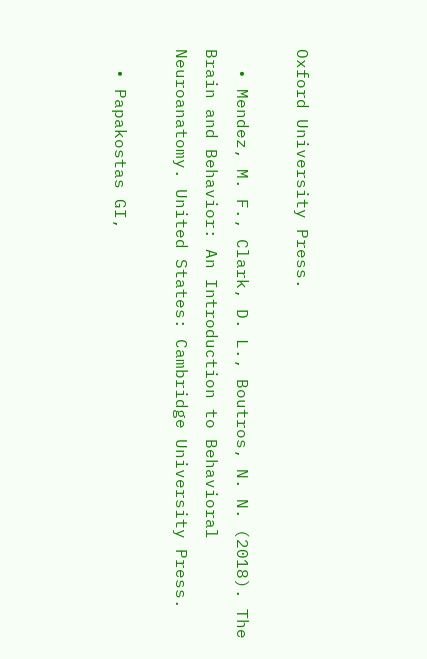Oxford University Press.

  • Mendez, M. F., Clark, D. L., Boutros, N. N. (2018). The Brain and Behavior: An Introduction to Behavioral Neuroanatomy. United States: Cambridge University Press.

  • Papakostas GI,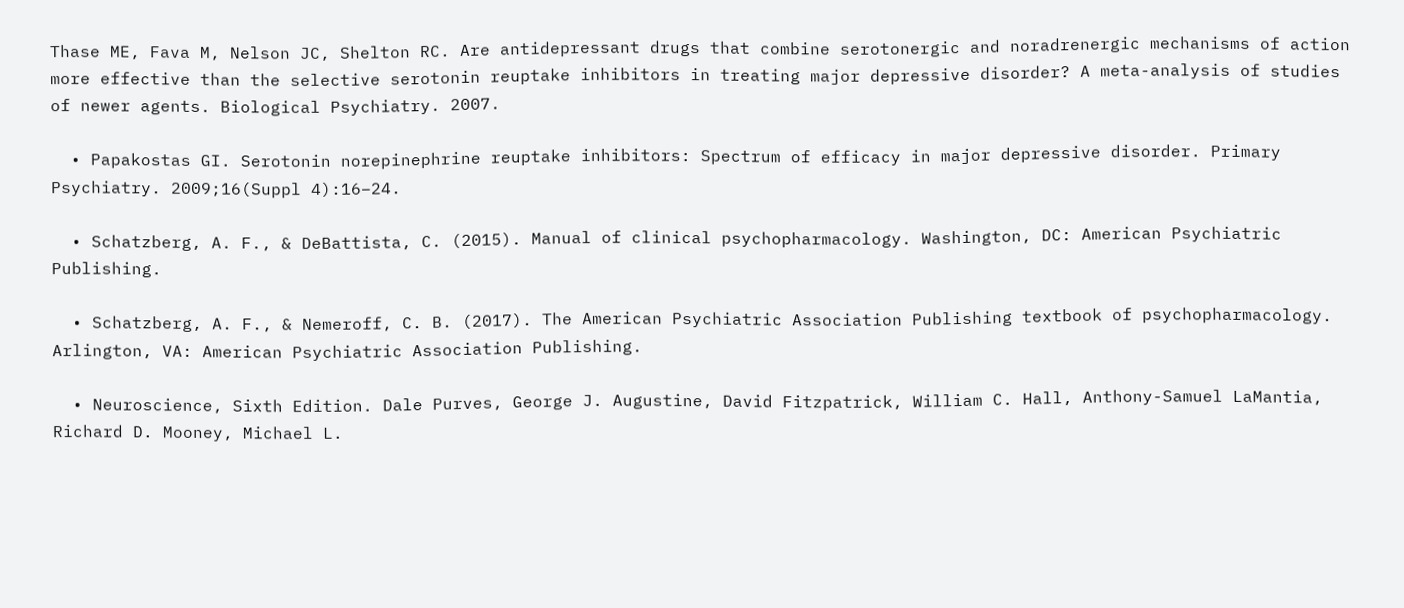Thase ME, Fava M, Nelson JC, Shelton RC. Are antidepressant drugs that combine serotonergic and noradrenergic mechanisms of action more effective than the selective serotonin reuptake inhibitors in treating major depressive disorder? A meta-analysis of studies of newer agents. Biological Psychiatry. 2007.

  • Papakostas GI. Serotonin norepinephrine reuptake inhibitors: Spectrum of efficacy in major depressive disorder. Primary Psychiatry. 2009;16(Suppl 4):16–24.

  • Schatzberg, A. F., & DeBattista, C. (2015). Manual of clinical psychopharmacology. Washington, DC: American Psychiatric Publishing.

  • Schatzberg, A. F., & Nemeroff, C. B. (2017). The American Psychiatric Association Publishing textbook of psychopharmacology. Arlington, VA: American Psychiatric Association Publishing.

  • Neuroscience, Sixth Edition. Dale Purves, George J. Augustine, David Fitzpatrick, William C. Hall, Anthony-Samuel LaMantia, Richard D. Mooney, Michael L.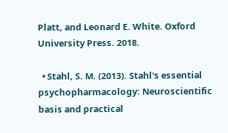Platt, and Leonard E. White. Oxford University Press. 2018.

  • Stahl, S. M. (2013). Stahl's essential psychopharmacology: Neuroscientific basis and practical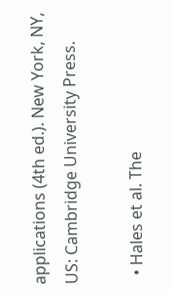applications (4th ed.). New York, NY, US: Cambridge University Press.

  • Hales et al. The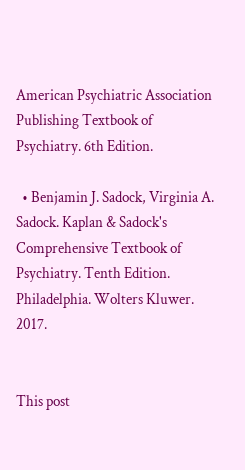American Psychiatric Association Publishing Textbook of Psychiatry. 6th Edition.

  • Benjamin J. Sadock, Virginia A. Sadock. Kaplan & Sadock's Comprehensive Textbook of Psychiatry. Tenth Edition. Philadelphia. Wolters Kluwer. 2017.


This post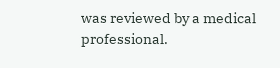was reviewed by a medical professional.